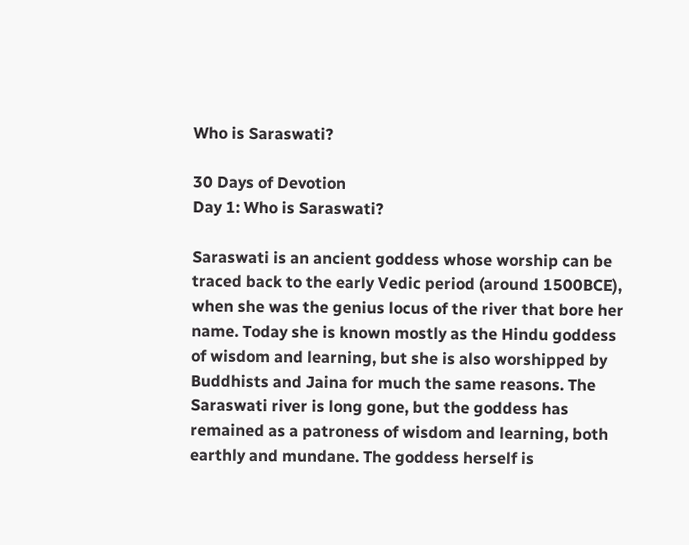Who is Saraswati?

30 Days of Devotion
Day 1: Who is Saraswati?

Saraswati is an ancient goddess whose worship can be traced back to the early Vedic period (around 1500BCE), when she was the genius locus of the river that bore her name. Today she is known mostly as the Hindu goddess of wisdom and learning, but she is also worshipped by Buddhists and Jaina for much the same reasons. The Saraswati river is long gone, but the goddess has remained as a patroness of wisdom and learning, both earthly and mundane. The goddess herself is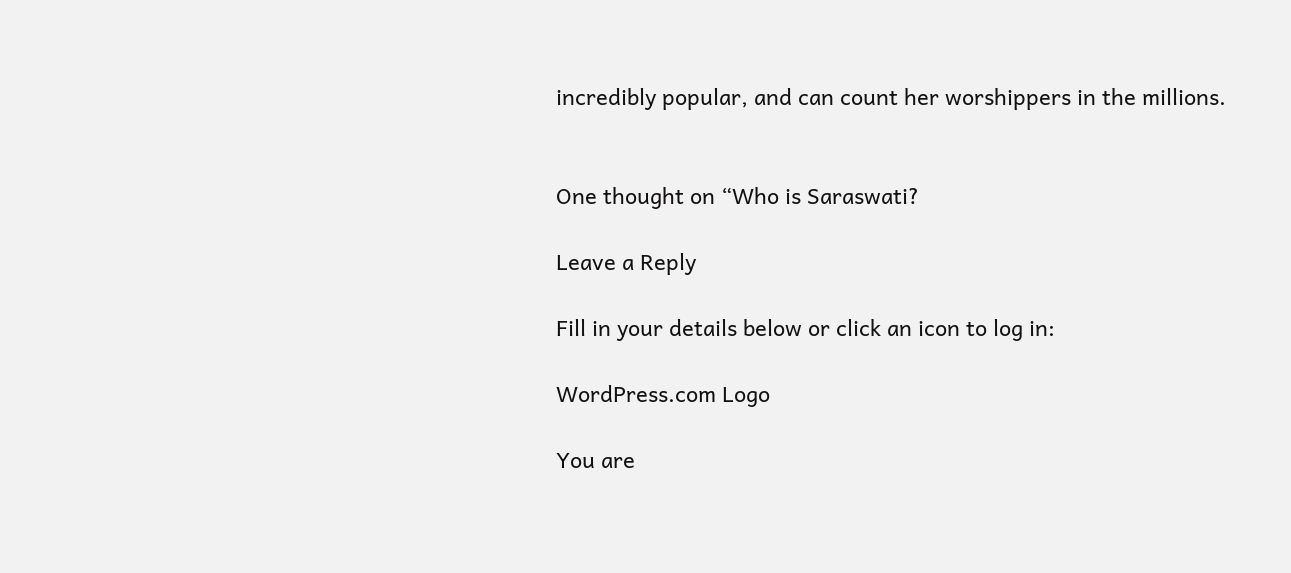incredibly popular, and can count her worshippers in the millions.


One thought on “Who is Saraswati?

Leave a Reply

Fill in your details below or click an icon to log in:

WordPress.com Logo

You are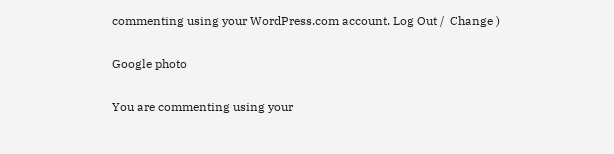commenting using your WordPress.com account. Log Out /  Change )

Google photo

You are commenting using your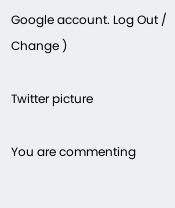Google account. Log Out /  Change )

Twitter picture

You are commenting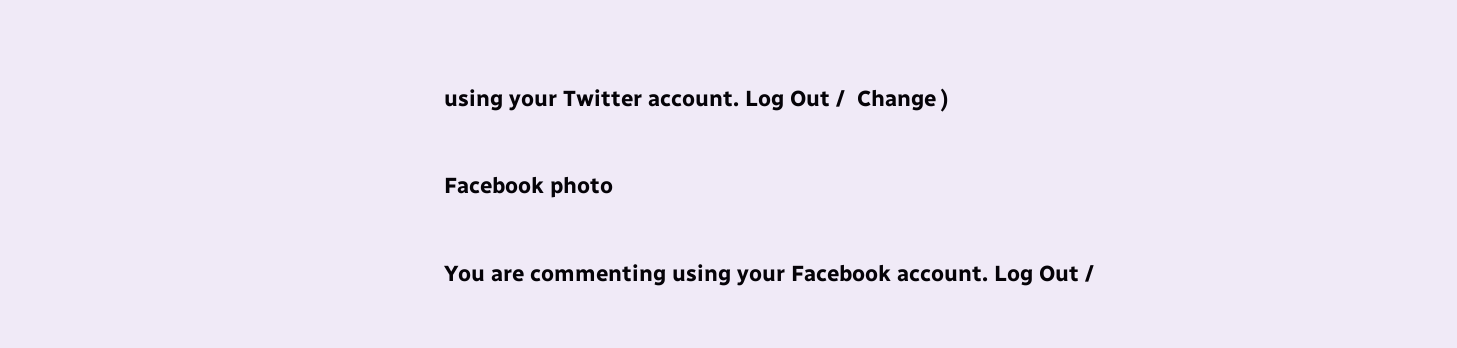using your Twitter account. Log Out /  Change )

Facebook photo

You are commenting using your Facebook account. Log Out /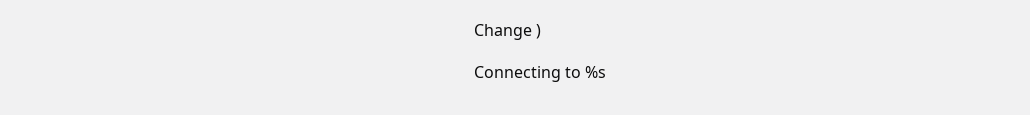Change )

Connecting to %s